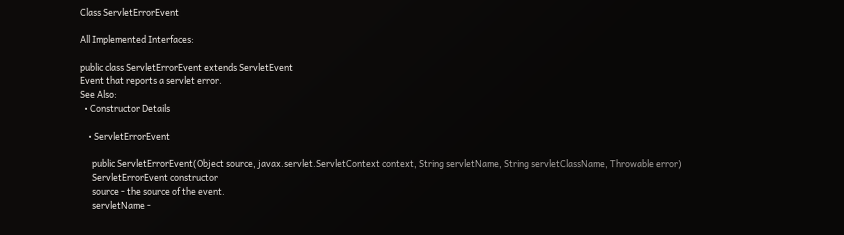Class ServletErrorEvent

All Implemented Interfaces:

public class ServletErrorEvent extends ServletEvent
Event that reports a servlet error.
See Also:
  • Constructor Details

    • ServletErrorEvent

      public ServletErrorEvent(Object source, javax.servlet.ServletContext context, String servletName, String servletClassName, Throwable error)
      ServletErrorEvent constructor
      source - the source of the event.
      servletName -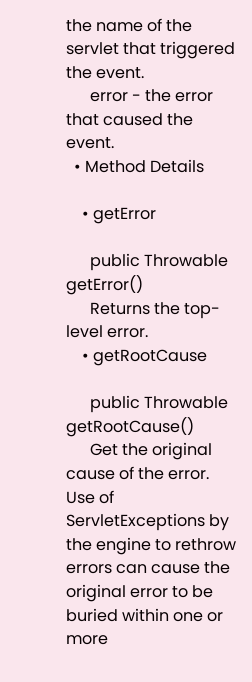the name of the servlet that triggered the event.
      error - the error that caused the event.
  • Method Details

    • getError

      public Throwable getError()
      Returns the top-level error.
    • getRootCause

      public Throwable getRootCause()
      Get the original cause of the error. Use of ServletExceptions by the engine to rethrow errors can cause the original error to be buried within one or more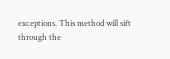exceptions. This method will sift through the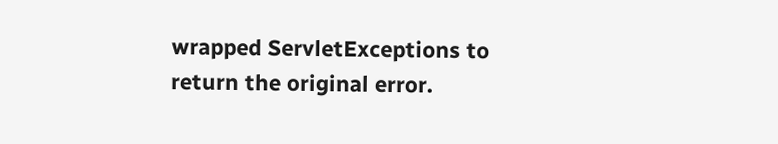wrapped ServletExceptions to return the original error.